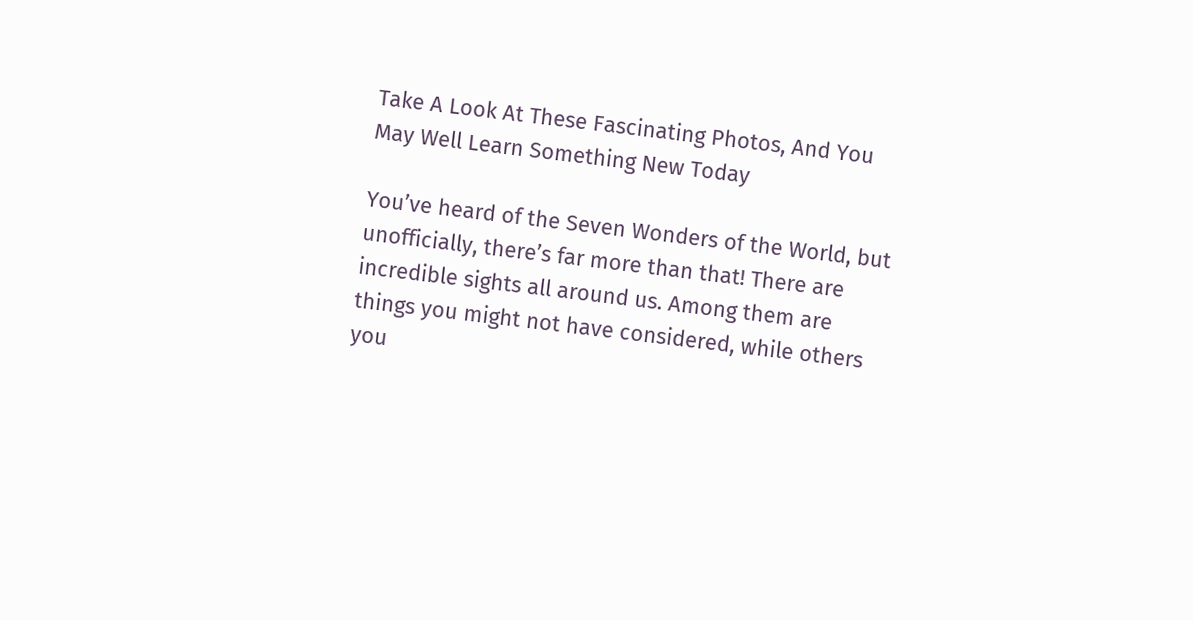Take A Look At These Fascinating Photos, And You May Well Learn Something New Today

You’ve heard of the Seven Wonders of the World, but unofficially, there’s far more than that! There are incredible sights all around us. Among them are things you might not have considered, while others you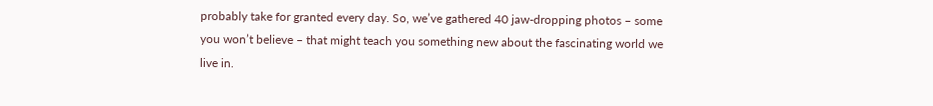probably take for granted every day. So, we’ve gathered 40 jaw-dropping photos – some you won’t believe – that might teach you something new about the fascinating world we live in.